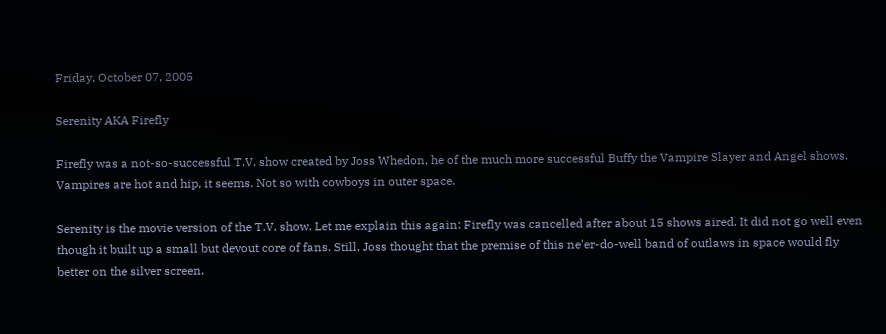Friday, October 07, 2005

Serenity AKA Firefly

Firefly was a not-so-successful T.V. show created by Joss Whedon, he of the much more successful Buffy the Vampire Slayer and Angel shows. Vampires are hot and hip, it seems. Not so with cowboys in outer space.

Serenity is the movie version of the T.V. show. Let me explain this again: Firefly was cancelled after about 15 shows aired. It did not go well even though it built up a small but devout core of fans. Still, Joss thought that the premise of this ne'er-do-well band of outlaws in space would fly better on the silver screen.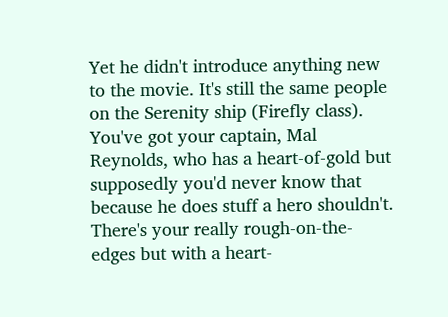Yet he didn't introduce anything new to the movie. It's still the same people on the Serenity ship (Firefly class). You've got your captain, Mal Reynolds, who has a heart-of-gold but supposedly you'd never know that because he does stuff a hero shouldn't. There's your really rough-on-the-edges but with a heart-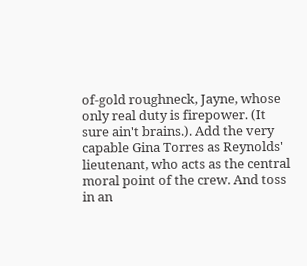of-gold roughneck, Jayne, whose only real duty is firepower. (It sure ain't brains.). Add the very capable Gina Torres as Reynolds' lieutenant, who acts as the central moral point of the crew. And toss in an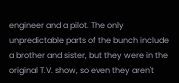engineer and a pilot. The only unpredictable parts of the bunch include a brother and sister, but they were in the original T.V. show, so even they aren't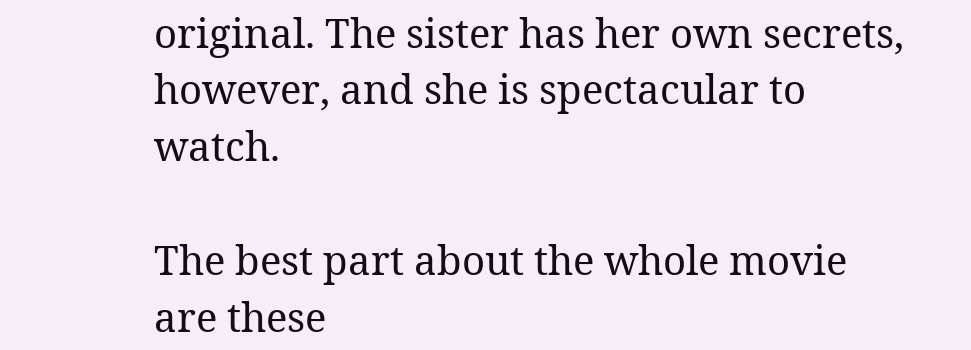original. The sister has her own secrets, however, and she is spectacular to watch.

The best part about the whole movie are these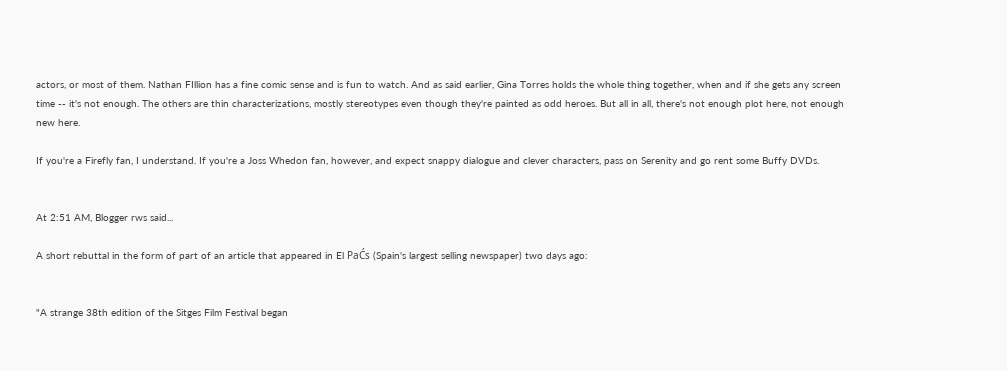actors, or most of them. Nathan FIllion has a fine comic sense and is fun to watch. And as said earlier, Gina Torres holds the whole thing together, when and if she gets any screen time -- it's not enough. The others are thin characterizations, mostly stereotypes even though they're painted as odd heroes. But all in all, there's not enough plot here, not enough new here.

If you're a Firefly fan, I understand. If you're a Joss Whedon fan, however, and expect snappy dialogue and clever characters, pass on Serenity and go rent some Buffy DVDs.


At 2:51 AM, Blogger rws said...

A short rebuttal in the form of part of an article that appeared in El PaĆs (Spain's largest selling newspaper) two days ago:


"A strange 38th edition of the Sitges Film Festival began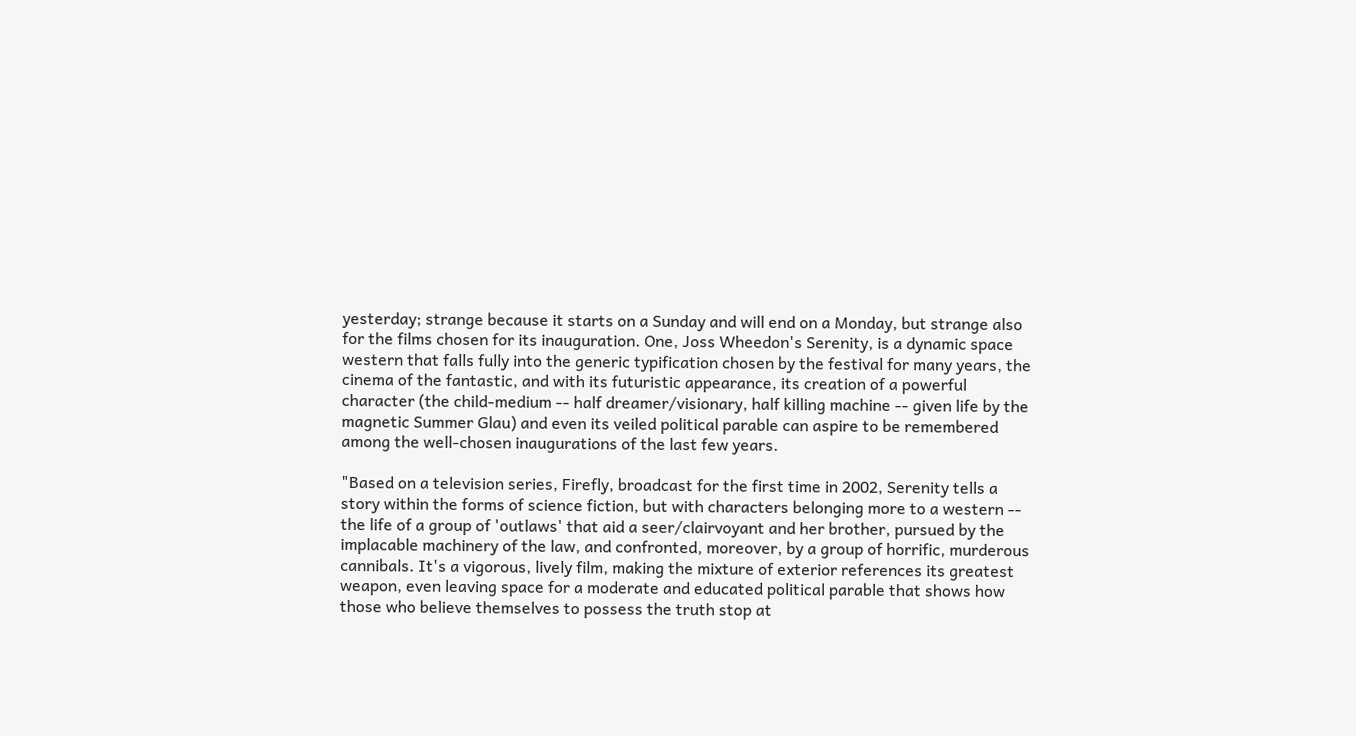yesterday; strange because it starts on a Sunday and will end on a Monday, but strange also for the films chosen for its inauguration. One, Joss Wheedon's Serenity, is a dynamic space western that falls fully into the generic typification chosen by the festival for many years, the cinema of the fantastic, and with its futuristic appearance, its creation of a powerful character (the child-medium -- half dreamer/visionary, half killing machine -- given life by the magnetic Summer Glau) and even its veiled political parable can aspire to be remembered among the well-chosen inaugurations of the last few years.

"Based on a television series, Firefly, broadcast for the first time in 2002, Serenity tells a story within the forms of science fiction, but with characters belonging more to a western -- the life of a group of 'outlaws' that aid a seer/clairvoyant and her brother, pursued by the implacable machinery of the law, and confronted, moreover, by a group of horrific, murderous cannibals. It's a vigorous, lively film, making the mixture of exterior references its greatest weapon, even leaving space for a moderate and educated political parable that shows how those who believe themselves to possess the truth stop at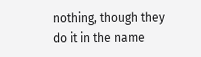nothing, though they do it in the name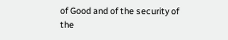of Good and of the security of the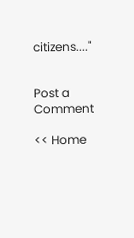citizens...."


Post a Comment

<< Home